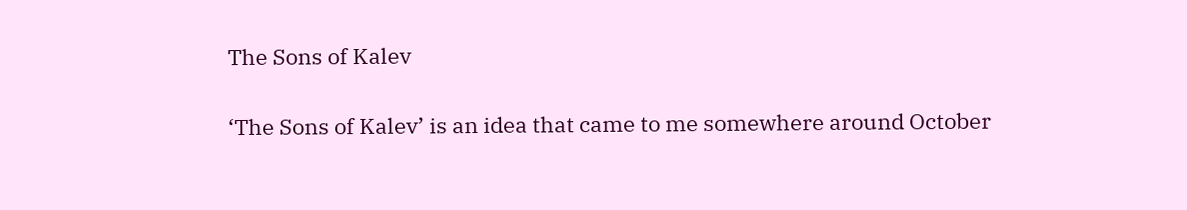The Sons of Kalev

‘The Sons of Kalev’ is an idea that came to me somewhere around October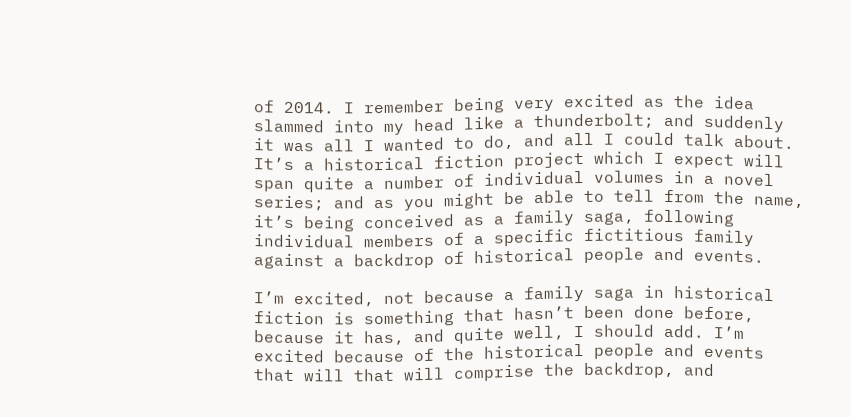of 2014. I remember being very excited as the idea slammed into my head like a thunderbolt; and suddenly it was all I wanted to do, and all I could talk about. It’s a historical fiction project which I expect will span quite a number of individual volumes in a novel series; and as you might be able to tell from the name, it’s being conceived as a family saga, following individual members of a specific fictitious family against a backdrop of historical people and events.

I’m excited, not because a family saga in historical fiction is something that hasn’t been done before, because it has, and quite well, I should add. I’m excited because of the historical people and events that will that will comprise the backdrop, and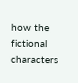how the fictional characters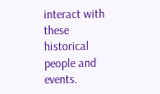interact with these historical people and events.